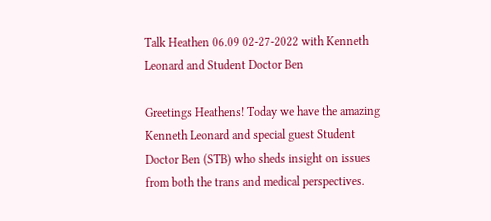Talk Heathen 06.09 02-27-2022 with Kenneth Leonard and Student Doctor Ben

Greetings Heathens! Today we have the amazing Kenneth Leonard and special guest Student Doctor Ben (STB) who sheds insight on issues from both the trans and medical perspectives.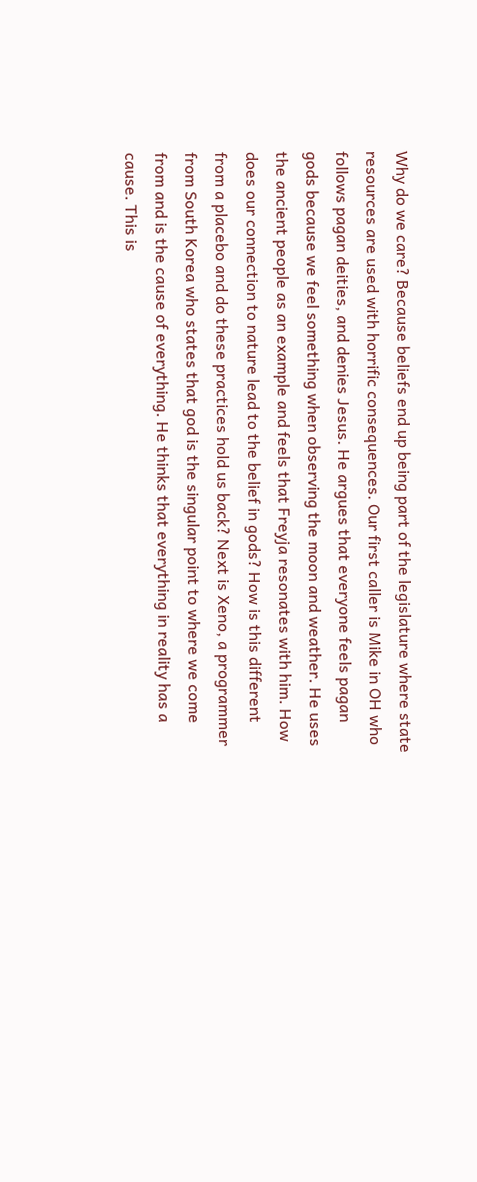Why do we care? Because beliefs end up being part of the legislature where state resources are used with horrific consequences. Our first caller is Mike in OH who follows pagan deities, and denies Jesus. He argues that everyone feels pagan gods because we feel something when observing the moon and weather. He uses the ancient people as an example and feels that Freyja resonates with him. How does our connection to nature lead to the belief in gods? How is this different from a placebo and do these practices hold us back? Next is Xeno, a programmer from South Korea who states that god is the singular point to where we come from and is the cause of everything. He thinks that everything in reality has a cause. This is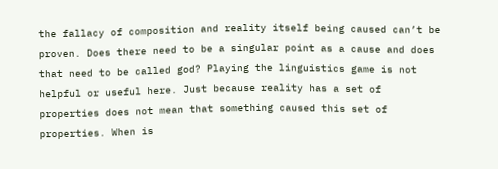the fallacy of composition and reality itself being caused can’t be proven. Does there need to be a singular point as a cause and does that need to be called god? Playing the linguistics game is not helpful or useful here. Just because reality has a set of properties does not mean that something caused this set of properties. When is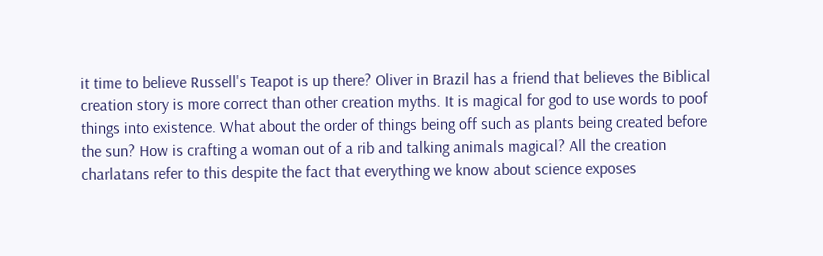it time to believe Russell's Teapot is up there? Oliver in Brazil has a friend that believes the Biblical creation story is more correct than other creation myths. It is magical for god to use words to poof things into existence. What about the order of things being off such as plants being created before the sun? How is crafting a woman out of a rib and talking animals magical? All the creation charlatans refer to this despite the fact that everything we know about science exposes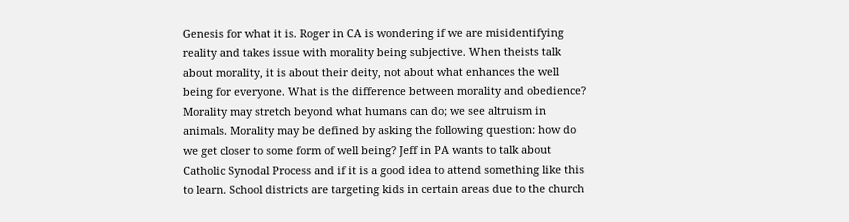Genesis for what it is. Roger in CA is wondering if we are misidentifying reality and takes issue with morality being subjective. When theists talk about morality, it is about their deity, not about what enhances the well being for everyone. What is the difference between morality and obedience? Morality may stretch beyond what humans can do; we see altruism in animals. Morality may be defined by asking the following question: how do we get closer to some form of well being? Jeff in PA wants to talk about Catholic Synodal Process and if it is a good idea to attend something like this to learn. School districts are targeting kids in certain areas due to the church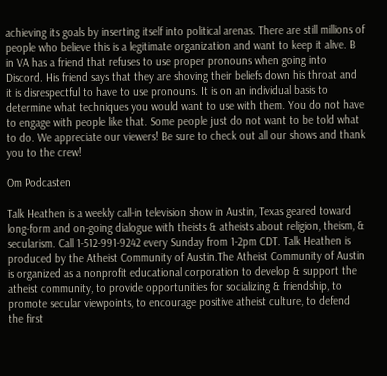achieving its goals by inserting itself into political arenas. There are still millions of people who believe this is a legitimate organization and want to keep it alive. B in VA has a friend that refuses to use proper pronouns when going into Discord. His friend says that they are shoving their beliefs down his throat and it is disrespectful to have to use pronouns. It is on an individual basis to determine what techniques you would want to use with them. You do not have to engage with people like that. Some people just do not want to be told what to do. We appreciate our viewers! Be sure to check out all our shows and thank you to the crew!

Om Podcasten

Talk Heathen is a weekly call-in television show in Austin, Texas geared toward long-form and on-going dialogue with theists & atheists about religion, theism, & secularism. Call 1-512-991-9242 every Sunday from 1-2pm CDT. Talk Heathen is produced by the Atheist Community of Austin.The Atheist Community of Austin is organized as a nonprofit educational corporation to develop & support the atheist community, to provide opportunities for socializing & friendship, to promote secular viewpoints, to encourage positive atheist culture, to defend the first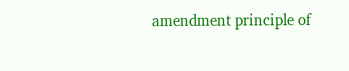amendment principle of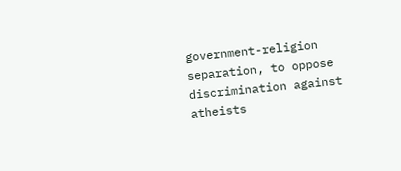government-religion separation, to oppose discrimination against atheists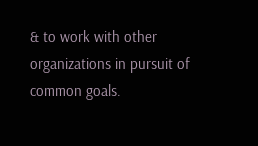& to work with other organizations in pursuit of common goals.